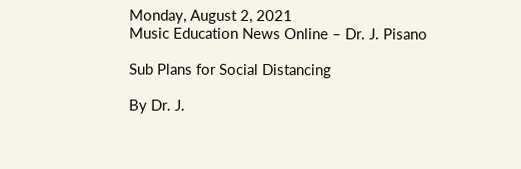Monday, August 2, 2021
Music Education News Online – Dr. J. Pisano

Sub Plans for Social Distancing

By Dr. J.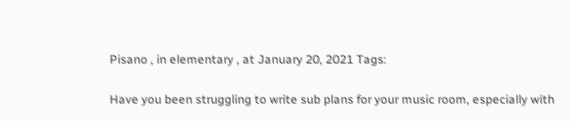Pisano , in elementary , at January 20, 2021 Tags:

Have you been struggling to write sub plans for your music room, especially with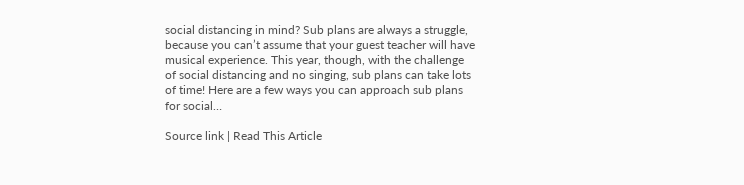social distancing in mind? Sub plans are always a struggle, because you can’t assume that your guest teacher will have musical experience. This year, though, with the challenge of social distancing and no singing, sub plans can take lots of time! Here are a few ways you can approach sub plans for social…

Source link | Read This Article